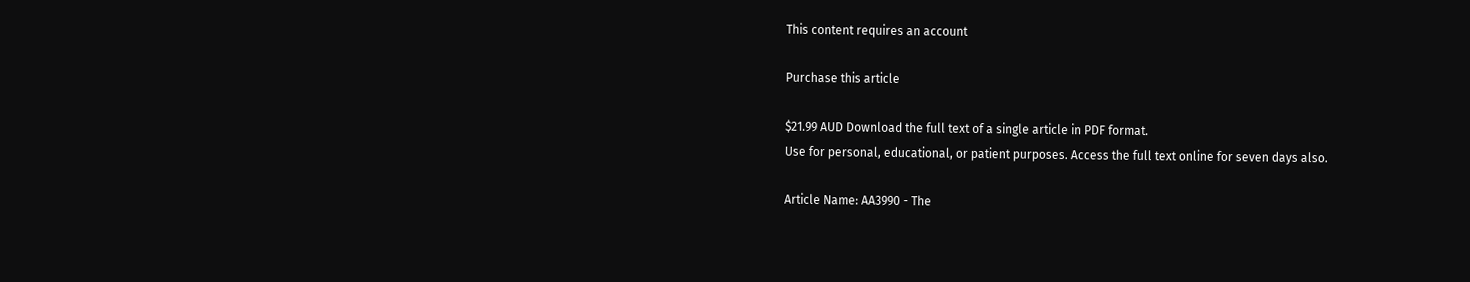This content requires an account

Purchase this article

$21.99 AUD Download the full text of a single article in PDF format.
Use for personal, educational, or patient purposes. Access the full text online for seven days also.

Article Name: AA3990 - The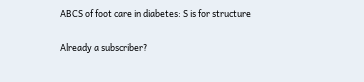ABCS of foot care in diabetes: S is for structure

Already a subscriber?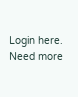Login here.
Need more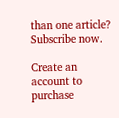than one article? Subscribe now.

Create an account to purchase